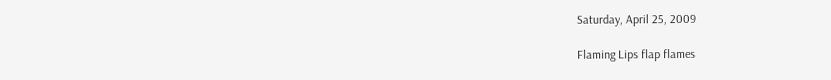Saturday, April 25, 2009

Flaming Lips flap flames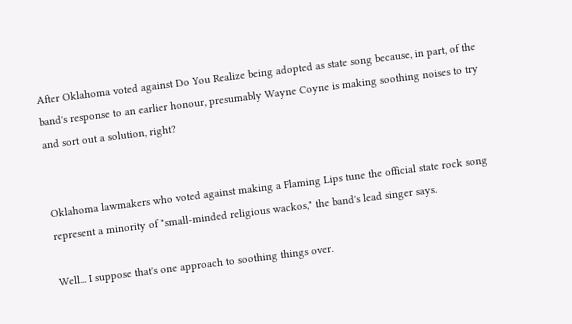After Oklahoma voted against Do You Realize being adopted as state song because, in part, of the band's response to an earlier honour, presumably Wayne Coyne is making soothing noises to try and sort out a solution, right?


Oklahoma lawmakers who voted against making a Flaming Lips tune the official state rock song represent a minority of "small-minded religious wackos," the band's lead singer says.

Well... I suppose that's one approach to soothing things over.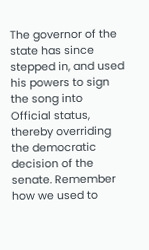The governor of the state has since stepped in, and used his powers to sign the song into Official status, thereby overriding the democratic decision of the senate. Remember how we used to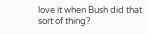love it when Bush did that sort of thing?